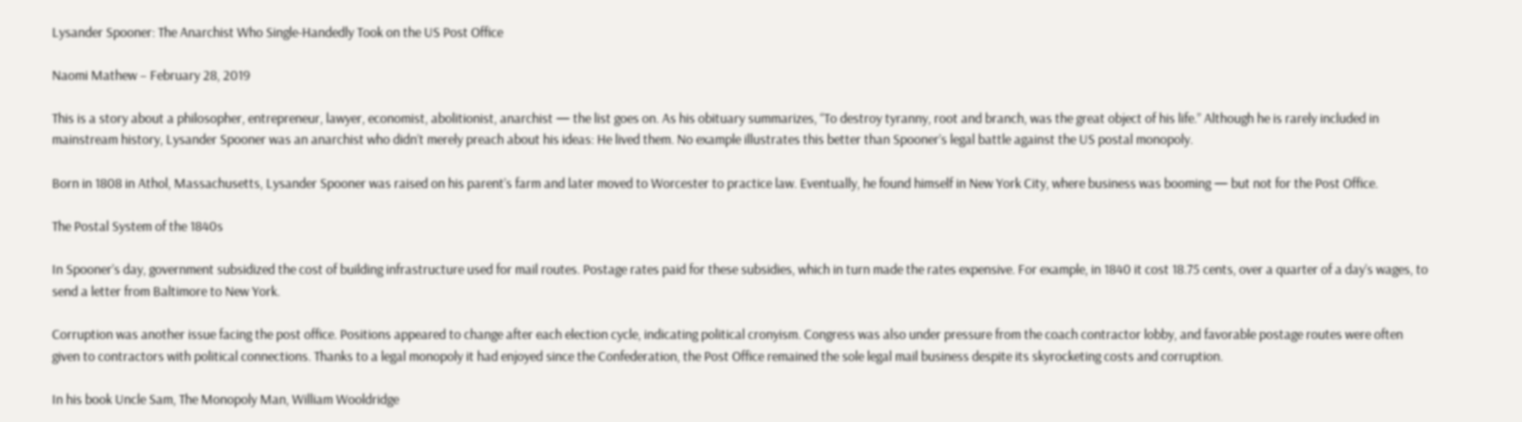Lysander Spooner: The Anarchist Who Single-Handedly Took on the US Post Office

Naomi Mathew – February 28, 2019

This is a story about a philosopher, entrepreneur, lawyer, economist, abolitionist, anarchist — the list goes on. As his obituary summarizes, “To destroy tyranny, root and branch, was the great object of his life.” Although he is rarely included in mainstream history, Lysander Spooner was an anarchist who didn’t merely preach about his ideas: He lived them. No example illustrates this better than Spooner’s legal battle against the US postal monopoly.

Born in 1808 in Athol, Massachusetts, Lysander Spooner was raised on his parent’s farm and later moved to Worcester to practice law. Eventually, he found himself in New York City, where business was booming — but not for the Post Office.

The Postal System of the 1840s

In Spooner’s day, government subsidized the cost of building infrastructure used for mail routes. Postage rates paid for these subsidies, which in turn made the rates expensive. For example, in 1840 it cost 18.75 cents, over a quarter of a day’s wages, to send a letter from Baltimore to New York.

Corruption was another issue facing the post office. Positions appeared to change after each election cycle, indicating political cronyism. Congress was also under pressure from the coach contractor lobby, and favorable postage routes were often given to contractors with political connections. Thanks to a legal monopoly it had enjoyed since the Confederation, the Post Office remained the sole legal mail business despite its skyrocketing costs and corruption.

In his book Uncle Sam, The Monopoly Man, William Wooldridge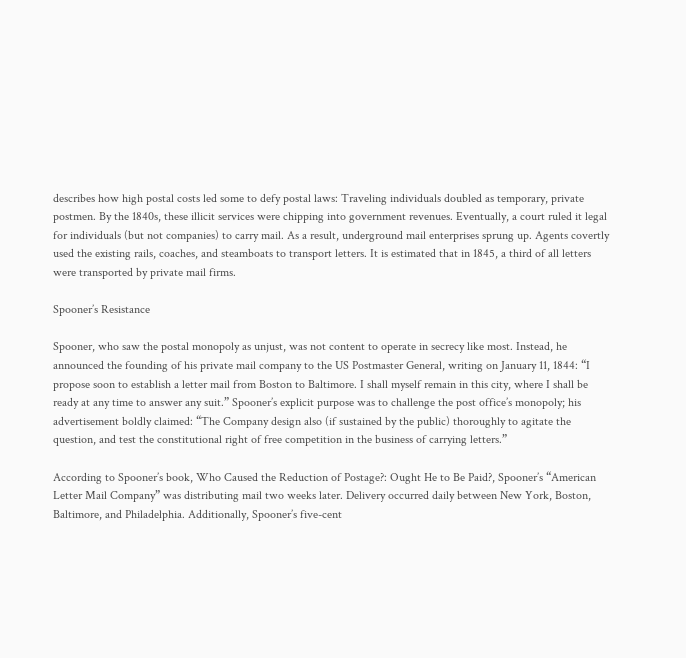describes how high postal costs led some to defy postal laws: Traveling individuals doubled as temporary, private postmen. By the 1840s, these illicit services were chipping into government revenues. Eventually, a court ruled it legal for individuals (but not companies) to carry mail. As a result, underground mail enterprises sprung up. Agents covertly used the existing rails, coaches, and steamboats to transport letters. It is estimated that in 1845, a third of all letters were transported by private mail firms.

Spooner’s Resistance

Spooner, who saw the postal monopoly as unjust, was not content to operate in secrecy like most. Instead, he announced the founding of his private mail company to the US Postmaster General, writing on January 11, 1844: “I propose soon to establish a letter mail from Boston to Baltimore. I shall myself remain in this city, where I shall be ready at any time to answer any suit.” Spooner’s explicit purpose was to challenge the post office’s monopoly; his advertisement boldly claimed: “The Company design also (if sustained by the public) thoroughly to agitate the question, and test the constitutional right of free competition in the business of carrying letters.”

According to Spooner’s book, Who Caused the Reduction of Postage?: Ought He to Be Paid?, Spooner’s “American Letter Mail Company” was distributing mail two weeks later. Delivery occurred daily between New York, Boston, Baltimore, and Philadelphia. Additionally, Spooner’s five-cent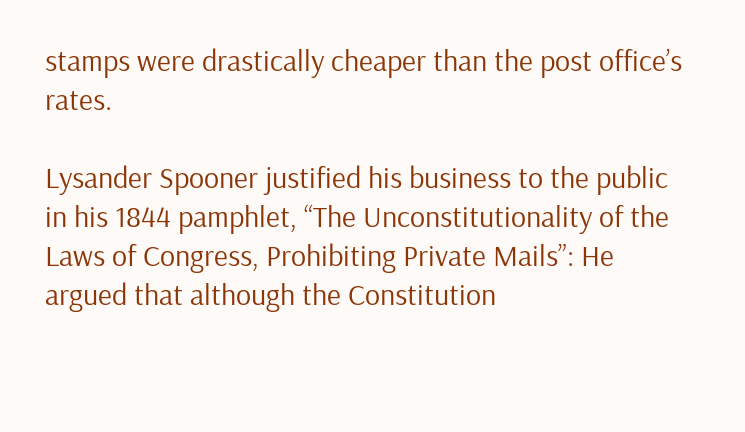stamps were drastically cheaper than the post office’s rates.

Lysander Spooner justified his business to the public in his 1844 pamphlet, “The Unconstitutionality of the Laws of Congress, Prohibiting Private Mails”: He argued that although the Constitution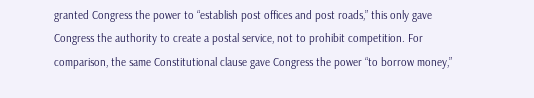granted Congress the power to “establish post offices and post roads,” this only gave Congress the authority to create a postal service, not to prohibit competition. For comparison, the same Constitutional clause gave Congress the power “to borrow money,”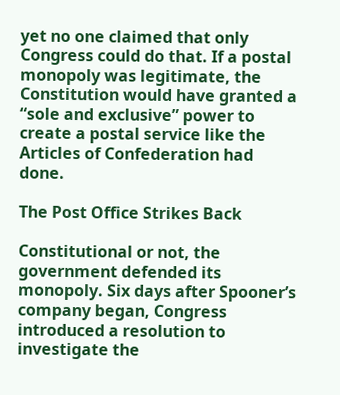yet no one claimed that only Congress could do that. If a postal monopoly was legitimate, the Constitution would have granted a “sole and exclusive” power to create a postal service like the Articles of Confederation had done.

The Post Office Strikes Back

Constitutional or not, the government defended its monopoly. Six days after Spooner’s company began, Congress introduced a resolution to investigate the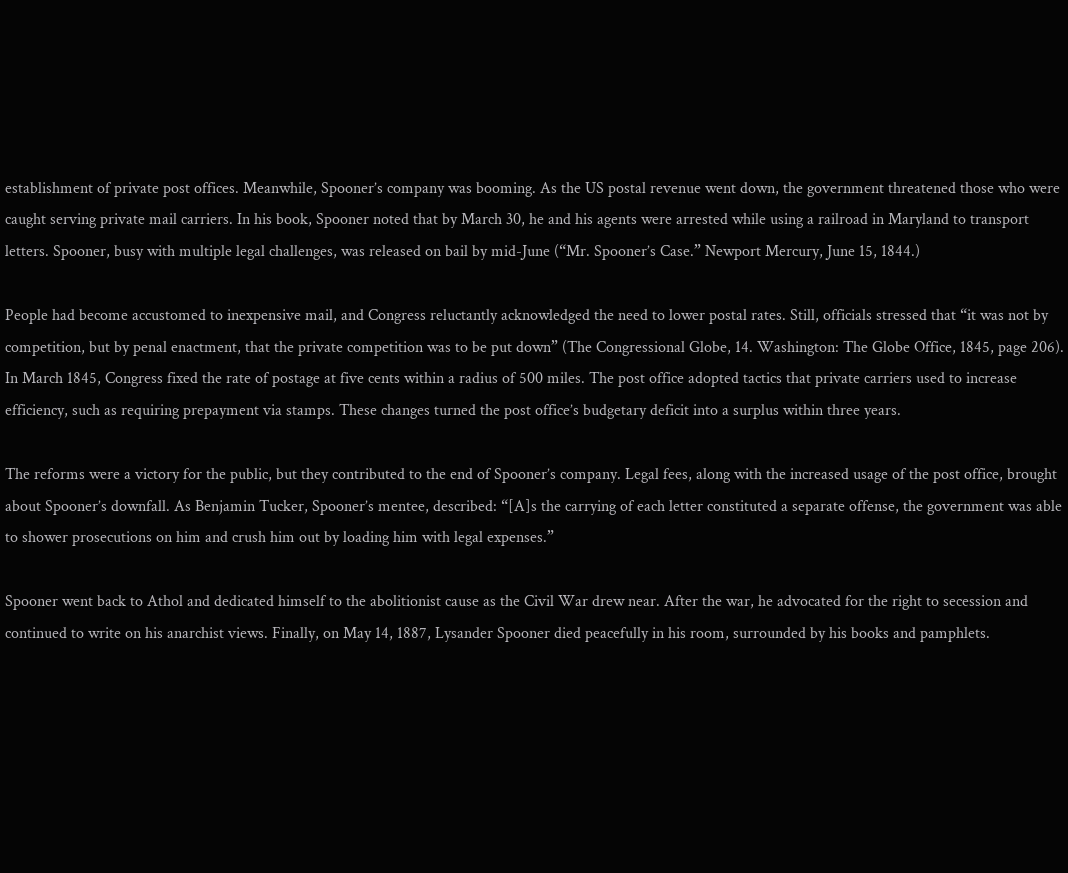establishment of private post offices. Meanwhile, Spooner’s company was booming. As the US postal revenue went down, the government threatened those who were caught serving private mail carriers. In his book, Spooner noted that by March 30, he and his agents were arrested while using a railroad in Maryland to transport letters. Spooner, busy with multiple legal challenges, was released on bail by mid-June (“Mr. Spooner’s Case.” Newport Mercury, June 15, 1844.)

People had become accustomed to inexpensive mail, and Congress reluctantly acknowledged the need to lower postal rates. Still, officials stressed that “it was not by competition, but by penal enactment, that the private competition was to be put down” (The Congressional Globe, 14. Washington: The Globe Office, 1845, page 206). In March 1845, Congress fixed the rate of postage at five cents within a radius of 500 miles. The post office adopted tactics that private carriers used to increase efficiency, such as requiring prepayment via stamps. These changes turned the post office’s budgetary deficit into a surplus within three years.

The reforms were a victory for the public, but they contributed to the end of Spooner’s company. Legal fees, along with the increased usage of the post office, brought about Spooner’s downfall. As Benjamin Tucker, Spooner’s mentee, described: “[A]s the carrying of each letter constituted a separate offense, the government was able to shower prosecutions on him and crush him out by loading him with legal expenses.”

Spooner went back to Athol and dedicated himself to the abolitionist cause as the Civil War drew near. After the war, he advocated for the right to secession and continued to write on his anarchist views. Finally, on May 14, 1887, Lysander Spooner died peacefully in his room, surrounded by his books and pamphlets.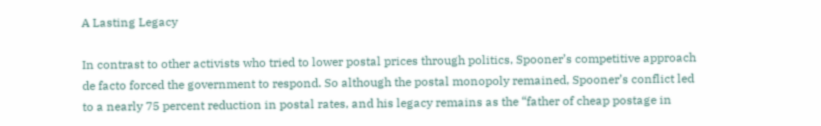A Lasting Legacy

In contrast to other activists who tried to lower postal prices through politics, Spooner’s competitive approach de facto forced the government to respond. So although the postal monopoly remained, Spooner’s conflict led to a nearly 75 percent reduction in postal rates, and his legacy remains as the “father of cheap postage in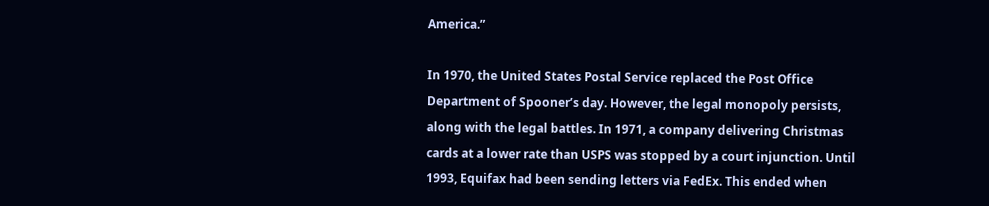America.”

In 1970, the United States Postal Service replaced the Post Office Department of Spooner’s day. However, the legal monopoly persists, along with the legal battles. In 1971, a company delivering Christmas cards at a lower rate than USPS was stopped by a court injunction. Until 1993, Equifax had been sending letters via FedEx. This ended when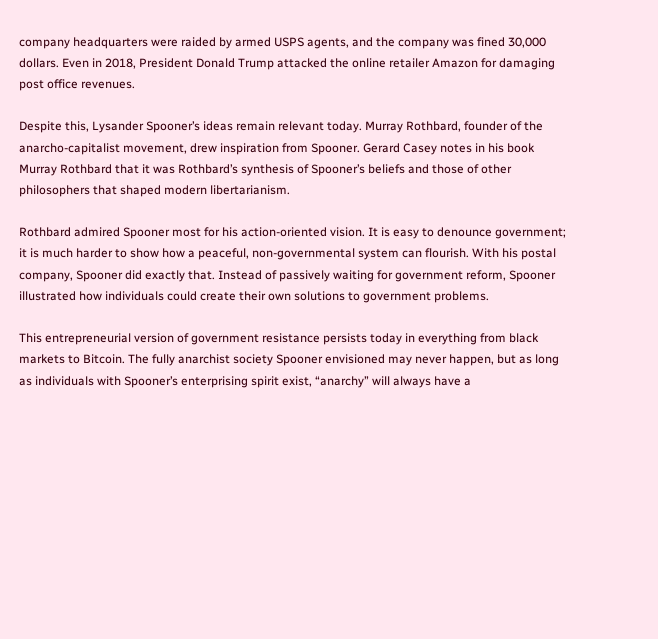company headquarters were raided by armed USPS agents, and the company was fined 30,000 dollars. Even in 2018, President Donald Trump attacked the online retailer Amazon for damaging post office revenues.

Despite this, Lysander Spooner’s ideas remain relevant today. Murray Rothbard, founder of the anarcho-capitalist movement, drew inspiration from Spooner. Gerard Casey notes in his book Murray Rothbard that it was Rothbard’s synthesis of Spooner’s beliefs and those of other philosophers that shaped modern libertarianism.

Rothbard admired Spooner most for his action-oriented vision. It is easy to denounce government; it is much harder to show how a peaceful, non-governmental system can flourish. With his postal company, Spooner did exactly that. Instead of passively waiting for government reform, Spooner illustrated how individuals could create their own solutions to government problems.

This entrepreneurial version of government resistance persists today in everything from black markets to Bitcoin. The fully anarchist society Spooner envisioned may never happen, but as long as individuals with Spooner’s enterprising spirit exist, “anarchy” will always have a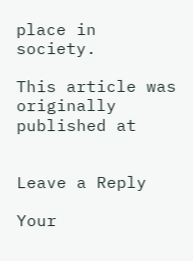place in society.

This article was originally published at


Leave a Reply

Your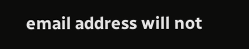email address will not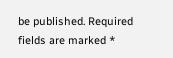be published. Required fields are marked *